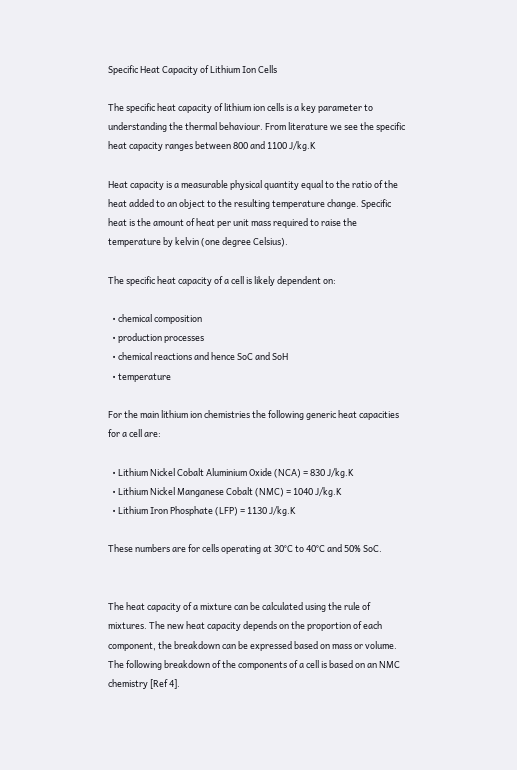Specific Heat Capacity of Lithium Ion Cells

The specific heat capacity of lithium ion cells is a key parameter to understanding the thermal behaviour. From literature we see the specific heat capacity ranges between 800 and 1100 J/kg.K

Heat capacity is a measurable physical quantity equal to the ratio of the heat added to an object to the resulting temperature change. Specific heat is the amount of heat per unit mass required to raise the temperature by kelvin (one degree Celsius).

The specific heat capacity of a cell is likely dependent on:

  • chemical composition
  • production processes
  • chemical reactions and hence SoC and SoH
  • temperature

For the main lithium ion chemistries the following generic heat capacities for a cell are:

  • Lithium Nickel Cobalt Aluminium Oxide (NCA) = 830 J/kg.K
  • Lithium Nickel Manganese Cobalt (NMC) = 1040 J/kg.K
  • Lithium Iron Phosphate (LFP) = 1130 J/kg.K

These numbers are for cells operating at 30°C to 40°C and 50% SoC.


The heat capacity of a mixture can be calculated using the rule of mixtures. The new heat capacity depends on the proportion of each component, the breakdown can be expressed based on mass or volume. The following breakdown of the components of a cell is based on an NMC chemistry [Ref 4].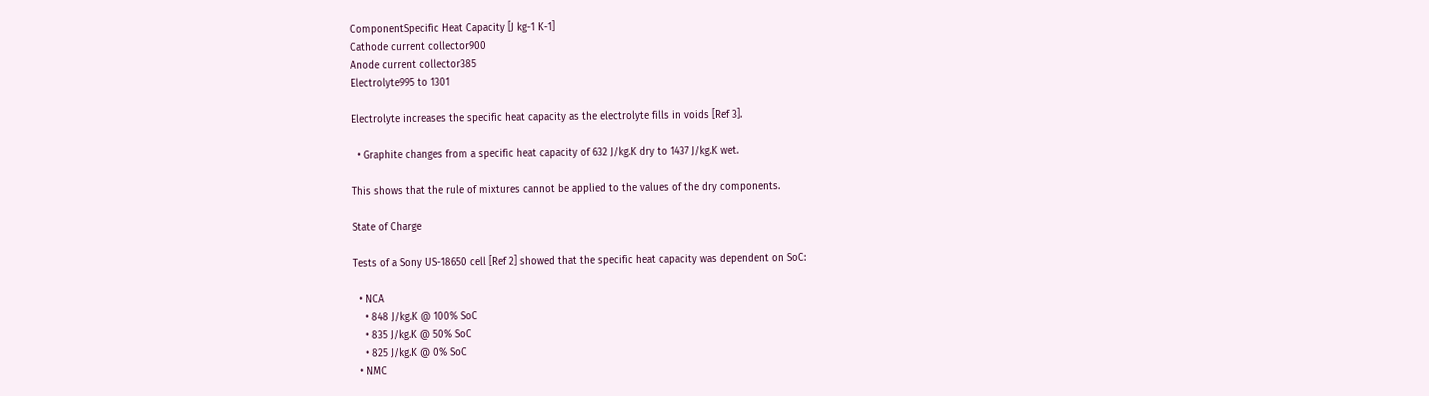ComponentSpecific Heat Capacity [J kg-1 K-1]
Cathode current collector900
Anode current collector385
Electrolyte995 to 1301

Electrolyte increases the specific heat capacity as the electrolyte fills in voids [Ref 3].

  • Graphite changes from a specific heat capacity of 632 J/kg.K dry to 1437 J/kg.K wet.

This shows that the rule of mixtures cannot be applied to the values of the dry components.

State of Charge

Tests of a Sony US-18650 cell [Ref 2] showed that the specific heat capacity was dependent on SoC:

  • NCA
    • 848 J/kg.K @ 100% SoC
    • 835 J/kg.K @ 50% SoC
    • 825 J/kg.K @ 0% SoC
  • NMC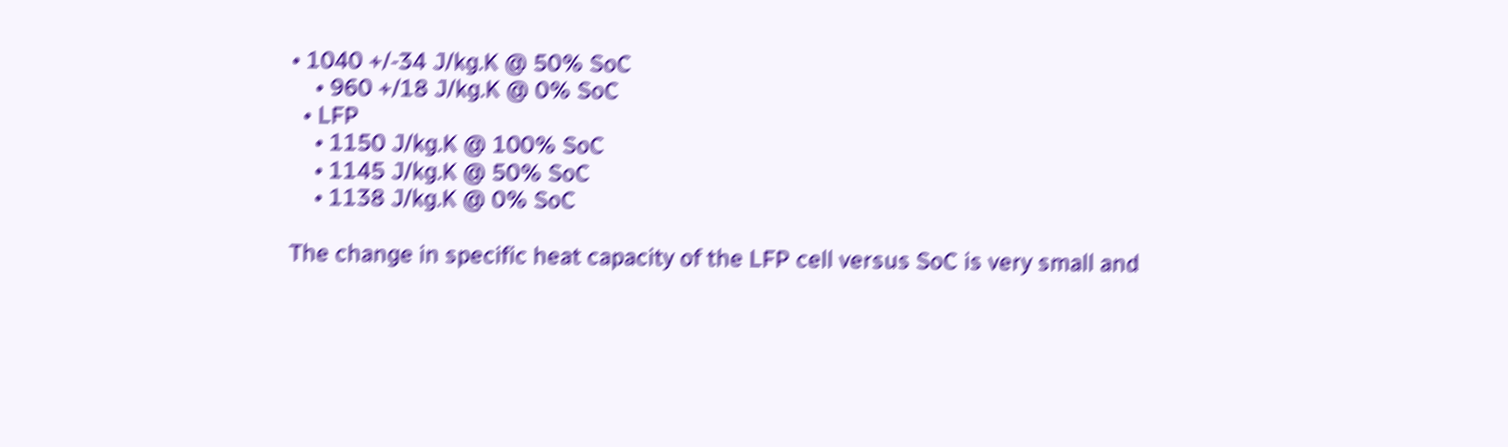• 1040 +/-34 J/kg.K @ 50% SoC
    • 960 +/18 J/kg.K @ 0% SoC
  • LFP
    • 1150 J/kg.K @ 100% SoC
    • 1145 J/kg.K @ 50% SoC
    • 1138 J/kg.K @ 0% SoC

The change in specific heat capacity of the LFP cell versus SoC is very small and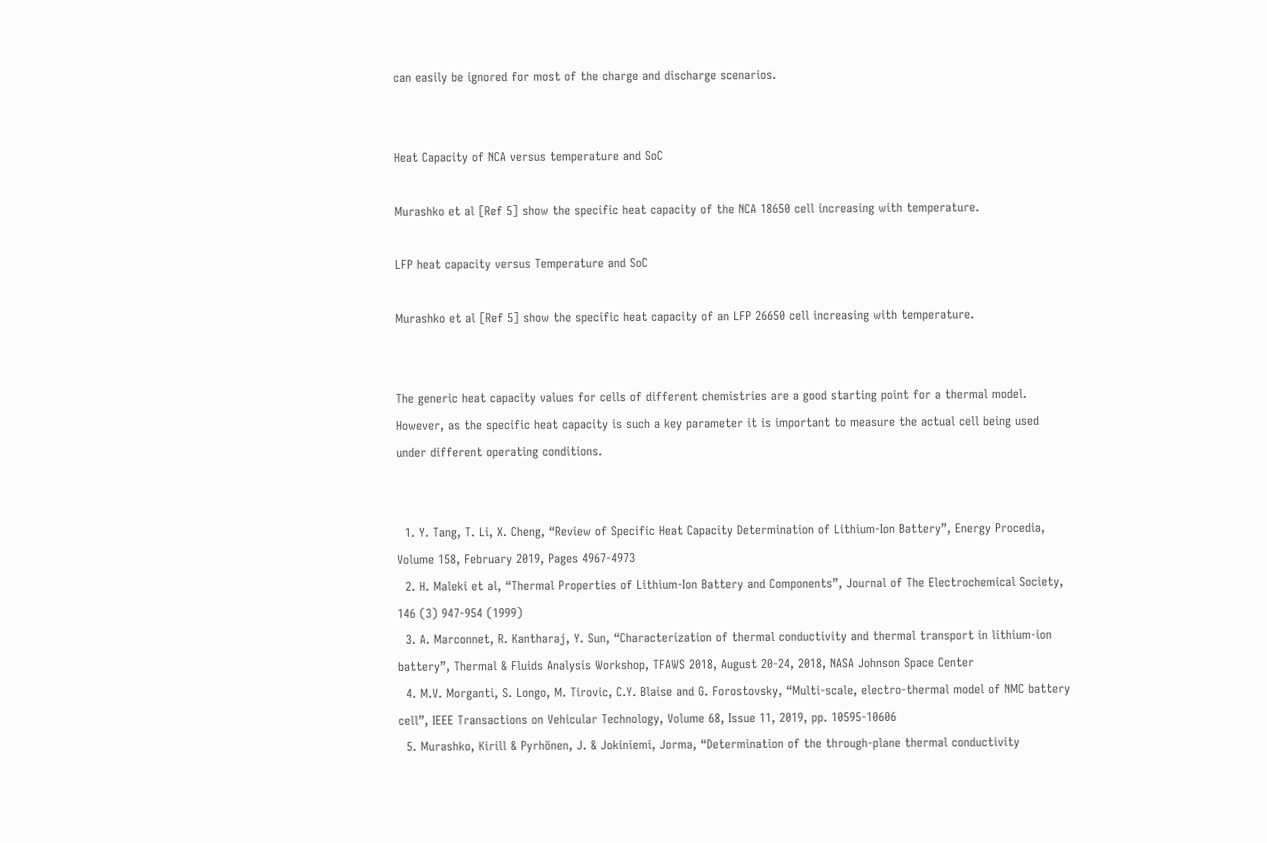can easily be ignored for most of the charge and discharge scenarios.


Heat Capacity of NCA versus temperature and SoC

Murashko et al [Ref 5] show the specific heat capacity of the NCA 18650 cell increasing with temperature.

LFP heat capacity versus Temperature and SoC

Murashko et al [Ref 5] show the specific heat capacity of an LFP 26650 cell increasing with temperature.


The generic heat capacity values for cells of different chemistries are a good starting point for a thermal model. However, as the specific heat capacity is such a key parameter it is important to measure the actual cell being used under different operating conditions.


  1. Y. Tang, T. Li, X. Cheng, “Review of Specific Heat Capacity Determination of Lithium-Ion Battery”, Energy Procedia, Volume 158, February 2019, Pages 4967-4973
  2. H. Maleki et al, “Thermal Properties of Lithium-Ion Battery and Components”, Journal of The Electrochemical Society, 146 (3) 947-954 (1999)
  3. A. Marconnet, R. Kantharaj, Y. Sun, “Characterization of thermal conductivity and thermal transport in lithium-ion battery”, Thermal & Fluids Analysis Workshop, TFAWS 2018, August 20-24, 2018, NASA Johnson Space Center
  4. M.V. Morganti, S. Longo, M. Tirovic, C.Y. Blaise and G. Forostovsky, “Multi-scale, electro-thermal model of NMC battery cell”, IEEE Transactions on Vehicular Technology, Volume 68, Issue 11, 2019, pp. 10595-10606
  5. Murashko, Kirill & Pyrhönen, J. & Jokiniemi, Jorma, “Determination of the through-plane thermal conductivity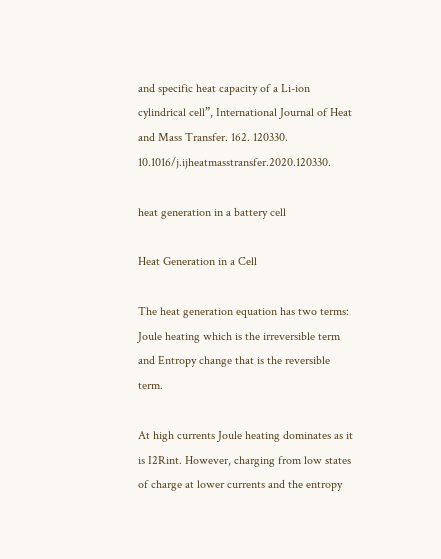and specific heat capacity of a Li-ion cylindrical cell”, International Journal of Heat and Mass Transfer. 162. 120330. 10.1016/j.ijheatmasstransfer.2020.120330.

heat generation in a battery cell

Heat Generation in a Cell

The heat generation equation has two terms: Joule heating which is the irreversible term and Entropy change that is the reversible term.

At high currents Joule heating dominates as it is I2Rint. However, charging from low states of charge at lower currents and the entropy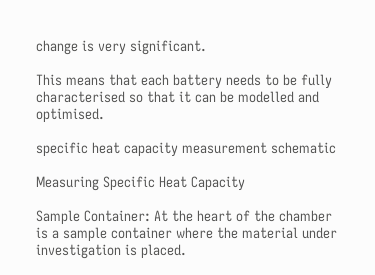change is very significant.

This means that each battery needs to be fully characterised so that it can be modelled and optimised.

specific heat capacity measurement schematic

Measuring Specific Heat Capacity

Sample Container: At the heart of the chamber is a sample container where the material under investigation is placed.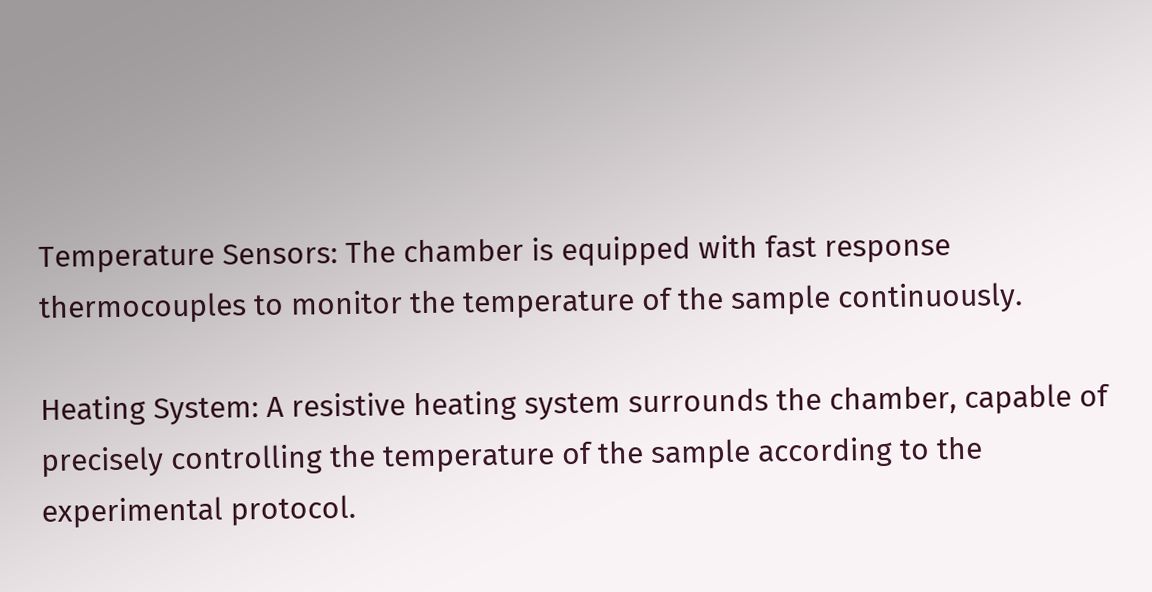Temperature Sensors: The chamber is equipped with fast response thermocouples to monitor the temperature of the sample continuously.

Heating System: A resistive heating system surrounds the chamber, capable of precisely controlling the temperature of the sample according to the experimental protocol.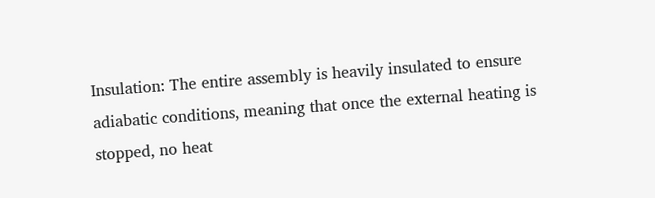Insulation: The entire assembly is heavily insulated to ensure adiabatic conditions, meaning that once the external heating is stopped, no heat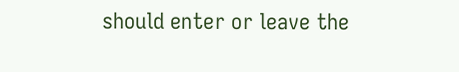should enter or leave the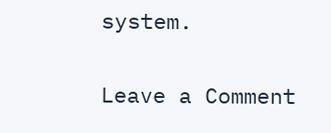system.

Leave a Comment